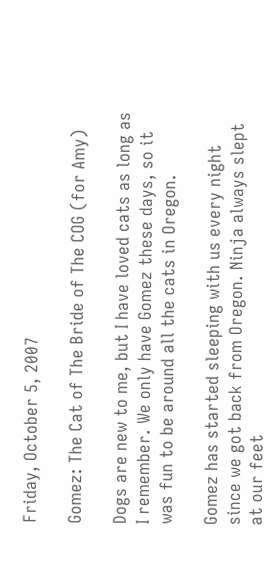Friday, October 5, 2007

Gomez: The Cat of The Bride of The COG (for Amy)

Dogs are new to me, but I have loved cats as long as I remember. We only have Gomez these days, so it was fun to be around all the cats in Oregon.

Gomez has started sleeping with us every night since we got back from Oregon. Ninja always slept at our feet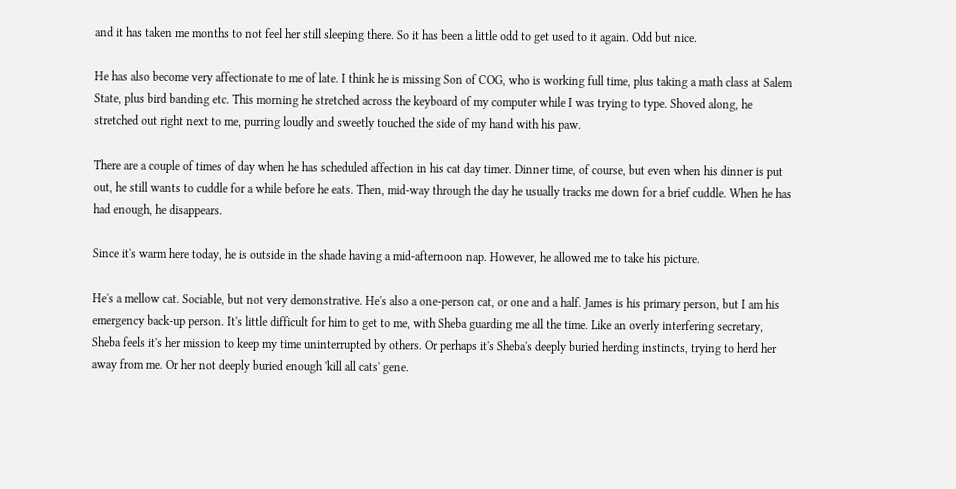and it has taken me months to not feel her still sleeping there. So it has been a little odd to get used to it again. Odd but nice.

He has also become very affectionate to me of late. I think he is missing Son of COG, who is working full time, plus taking a math class at Salem State, plus bird banding etc. This morning he stretched across the keyboard of my computer while I was trying to type. Shoved along, he stretched out right next to me, purring loudly and sweetly touched the side of my hand with his paw.

There are a couple of times of day when he has scheduled affection in his cat day timer. Dinner time, of course, but even when his dinner is put out, he still wants to cuddle for a while before he eats. Then, mid-way through the day he usually tracks me down for a brief cuddle. When he has had enough, he disappears.

Since it's warm here today, he is outside in the shade having a mid-afternoon nap. However, he allowed me to take his picture.

He's a mellow cat. Sociable, but not very demonstrative. He's also a one-person cat, or one and a half. James is his primary person, but I am his emergency back-up person. It's little difficult for him to get to me, with Sheba guarding me all the time. Like an overly interfering secretary, Sheba feels it's her mission to keep my time uninterrupted by others. Or perhaps it's Sheba's deeply buried herding instincts, trying to herd her away from me. Or her not deeply buried enough 'kill all cats' gene.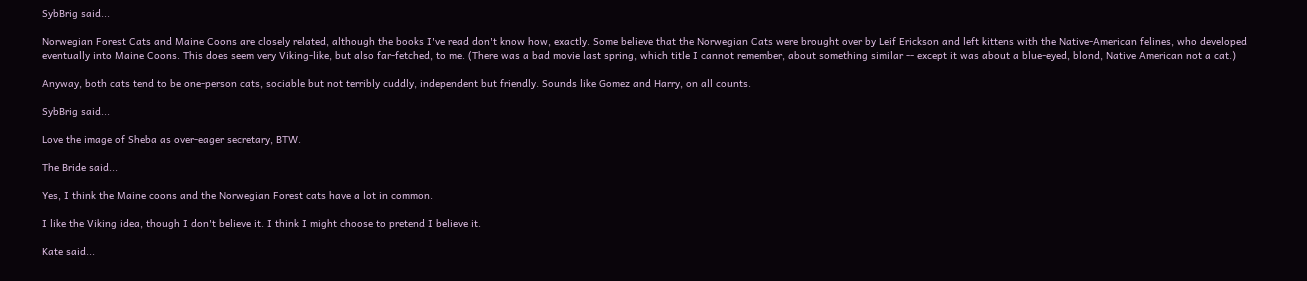SybBrig said...

Norwegian Forest Cats and Maine Coons are closely related, although the books I've read don't know how, exactly. Some believe that the Norwegian Cats were brought over by Leif Erickson and left kittens with the Native-American felines, who developed eventually into Maine Coons. This does seem very Viking-like, but also far-fetched, to me. (There was a bad movie last spring, which title I cannot remember, about something similar -- except it was about a blue-eyed, blond, Native American not a cat.)

Anyway, both cats tend to be one-person cats, sociable but not terribly cuddly, independent but friendly. Sounds like Gomez and Harry, on all counts.

SybBrig said...

Love the image of Sheba as over-eager secretary, BTW.

The Bride said...

Yes, I think the Maine coons and the Norwegian Forest cats have a lot in common.

I like the Viking idea, though I don't believe it. I think I might choose to pretend I believe it.

Kate said...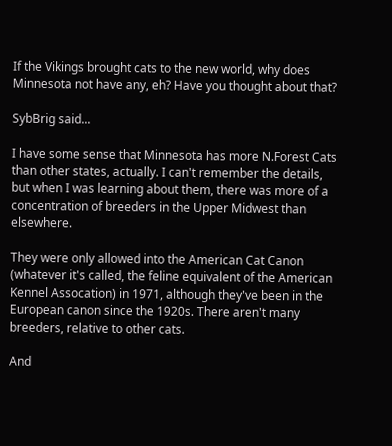If the Vikings brought cats to the new world, why does Minnesota not have any, eh? Have you thought about that?

SybBrig said...

I have some sense that Minnesota has more N.Forest Cats than other states, actually. I can't remember the details, but when I was learning about them, there was more of a concentration of breeders in the Upper Midwest than elsewhere.

They were only allowed into the American Cat Canon (whatever it's called, the feline equivalent of the American Kennel Assocation) in 1971, although they've been in the European canon since the 1920s. There aren't many breeders, relative to other cats.

And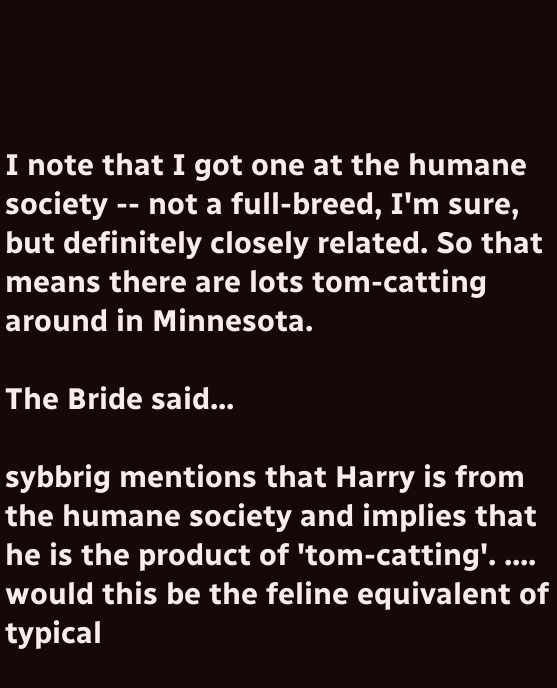I note that I got one at the humane society -- not a full-breed, I'm sure, but definitely closely related. So that means there are lots tom-catting around in Minnesota.

The Bride said...

sybbrig mentions that Harry is from the humane society and implies that he is the product of 'tom-catting'. .... would this be the feline equivalent of typical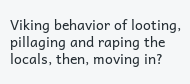Viking behavior of looting, pillaging and raping the locals, then, moving in?